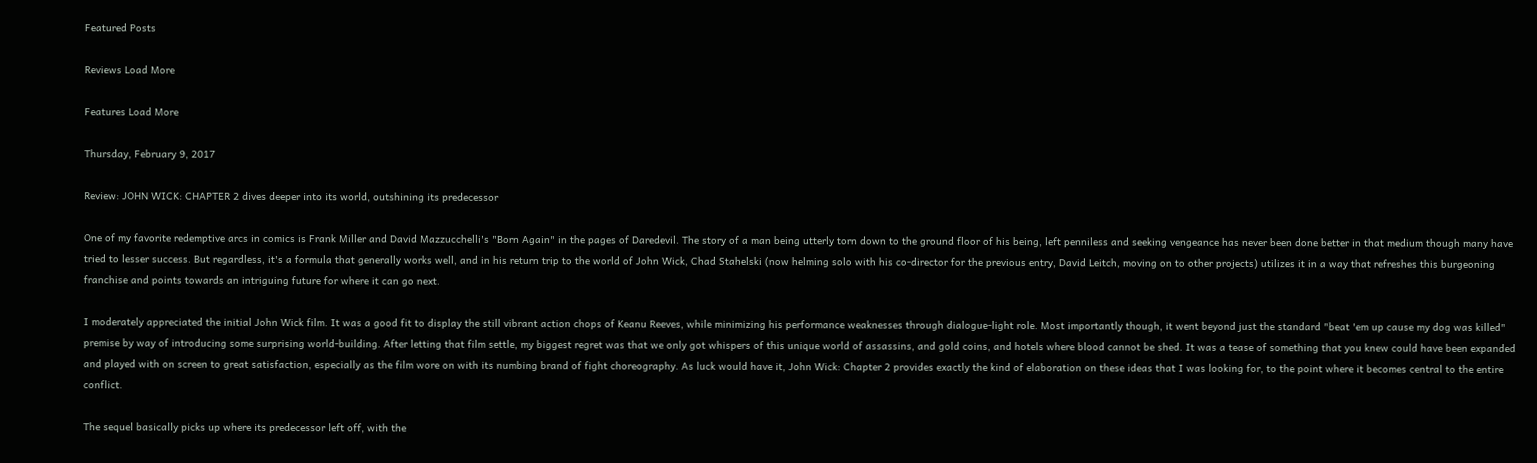Featured Posts

Reviews Load More

Features Load More

Thursday, February 9, 2017

Review: JOHN WICK: CHAPTER 2 dives deeper into its world, outshining its predecessor

One of my favorite redemptive arcs in comics is Frank Miller and David Mazzucchelli's "Born Again" in the pages of Daredevil. The story of a man being utterly torn down to the ground floor of his being, left penniless and seeking vengeance has never been done better in that medium though many have tried to lesser success. But regardless, it's a formula that generally works well, and in his return trip to the world of John Wick, Chad Stahelski (now helming solo with his co-director for the previous entry, David Leitch, moving on to other projects) utilizes it in a way that refreshes this burgeoning franchise and points towards an intriguing future for where it can go next.

I moderately appreciated the initial John Wick film. It was a good fit to display the still vibrant action chops of Keanu Reeves, while minimizing his performance weaknesses through dialogue-light role. Most importantly though, it went beyond just the standard "beat 'em up cause my dog was killed" premise by way of introducing some surprising world-building. After letting that film settle, my biggest regret was that we only got whispers of this unique world of assassins, and gold coins, and hotels where blood cannot be shed. It was a tease of something that you knew could have been expanded and played with on screen to great satisfaction, especially as the film wore on with its numbing brand of fight choreography. As luck would have it, John Wick: Chapter 2 provides exactly the kind of elaboration on these ideas that I was looking for, to the point where it becomes central to the entire conflict.

The sequel basically picks up where its predecessor left off, with the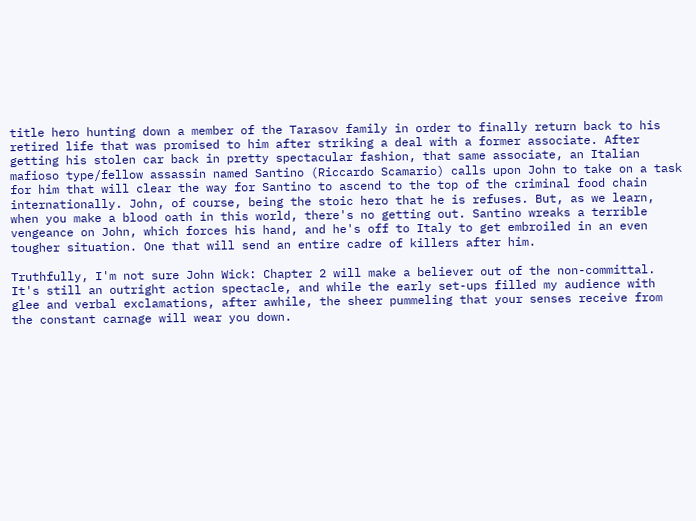title hero hunting down a member of the Tarasov family in order to finally return back to his retired life that was promised to him after striking a deal with a former associate. After getting his stolen car back in pretty spectacular fashion, that same associate, an Italian mafioso type/fellow assassin named Santino (Riccardo Scamario) calls upon John to take on a task for him that will clear the way for Santino to ascend to the top of the criminal food chain internationally. John, of course, being the stoic hero that he is refuses. But, as we learn, when you make a blood oath in this world, there's no getting out. Santino wreaks a terrible vengeance on John, which forces his hand, and he's off to Italy to get embroiled in an even tougher situation. One that will send an entire cadre of killers after him.

Truthfully, I'm not sure John Wick: Chapter 2 will make a believer out of the non-committal. It's still an outright action spectacle, and while the early set-ups filled my audience with glee and verbal exclamations, after awhile, the sheer pummeling that your senses receive from the constant carnage will wear you down.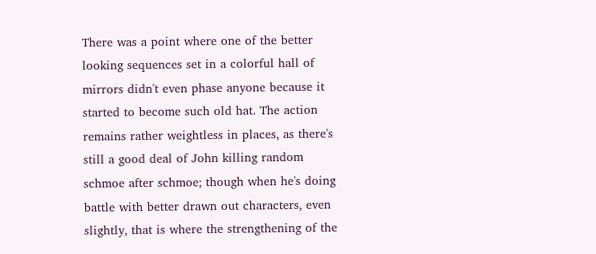There was a point where one of the better looking sequences set in a colorful hall of mirrors didn't even phase anyone because it started to become such old hat. The action remains rather weightless in places, as there's still a good deal of John killing random schmoe after schmoe; though when he's doing battle with better drawn out characters, even slightly, that is where the strengthening of the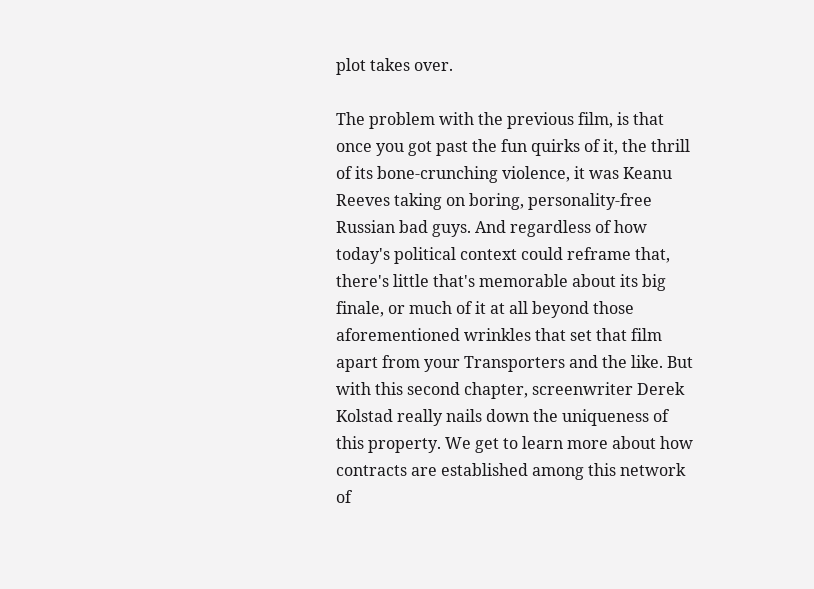plot takes over.

The problem with the previous film, is that once you got past the fun quirks of it, the thrill of its bone-crunching violence, it was Keanu Reeves taking on boring, personality-free Russian bad guys. And regardless of how today's political context could reframe that, there's little that's memorable about its big finale, or much of it at all beyond those aforementioned wrinkles that set that film apart from your Transporters and the like. But with this second chapter, screenwriter Derek Kolstad really nails down the uniqueness of this property. We get to learn more about how contracts are established among this network of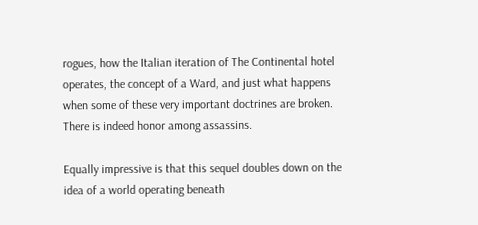rogues, how the Italian iteration of The Continental hotel operates, the concept of a Ward, and just what happens when some of these very important doctrines are broken. There is indeed honor among assassins.

Equally impressive is that this sequel doubles down on the idea of a world operating beneath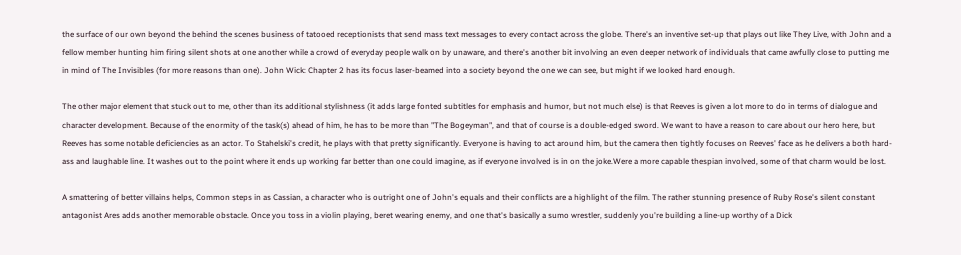the surface of our own beyond the behind the scenes business of tatooed receptionists that send mass text messages to every contact across the globe. There's an inventive set-up that plays out like They Live, with John and a fellow member hunting him firing silent shots at one another while a crowd of everyday people walk on by unaware, and there's another bit involving an even deeper network of individuals that came awfully close to putting me in mind of The Invisibles (for more reasons than one). John Wick: Chapter 2 has its focus laser-beamed into a society beyond the one we can see, but might if we looked hard enough.

The other major element that stuck out to me, other than its additional stylishness (it adds large fonted subtitles for emphasis and humor, but not much else) is that Reeves is given a lot more to do in terms of dialogue and character development. Because of the enormity of the task(s) ahead of him, he has to be more than "The Bogeyman", and that of course is a double-edged sword. We want to have a reason to care about our hero here, but Reeves has some notable deficiencies as an actor. To Stahelski's credit, he plays with that pretty significantly. Everyone is having to act around him, but the camera then tightly focuses on Reeves' face as he delivers a both hard-ass and laughable line. It washes out to the point where it ends up working far better than one could imagine, as if everyone involved is in on the joke.Were a more capable thespian involved, some of that charm would be lost.

A smattering of better villains helps, Common steps in as Cassian, a character who is outright one of John's equals and their conflicts are a highlight of the film. The rather stunning presence of Ruby Rose's silent constant antagonist Ares adds another memorable obstacle. Once you toss in a violin playing, beret wearing enemy, and one that's basically a sumo wrestler, suddenly you're building a line-up worthy of a Dick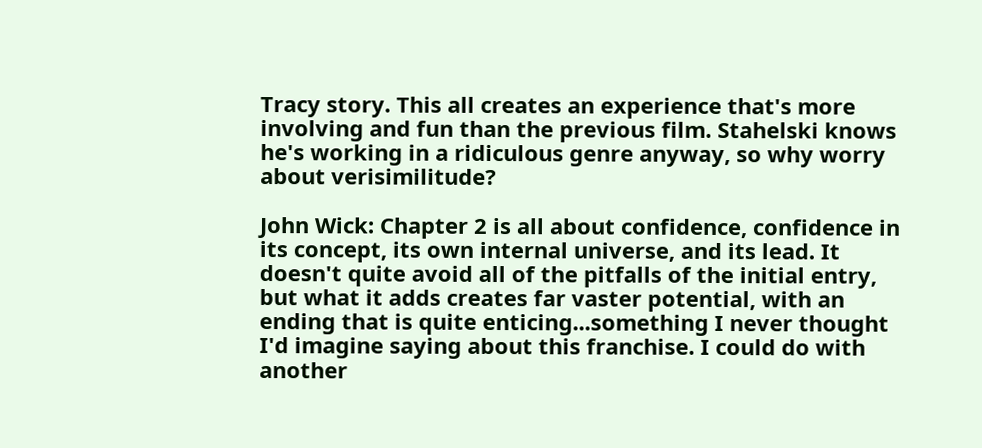Tracy story. This all creates an experience that's more involving and fun than the previous film. Stahelski knows he's working in a ridiculous genre anyway, so why worry about verisimilitude?

John Wick: Chapter 2 is all about confidence, confidence in its concept, its own internal universe, and its lead. It doesn't quite avoid all of the pitfalls of the initial entry, but what it adds creates far vaster potential, with an ending that is quite enticing...something I never thought I'd imagine saying about this franchise. I could do with another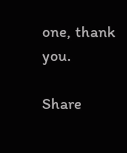one, thank you.

Share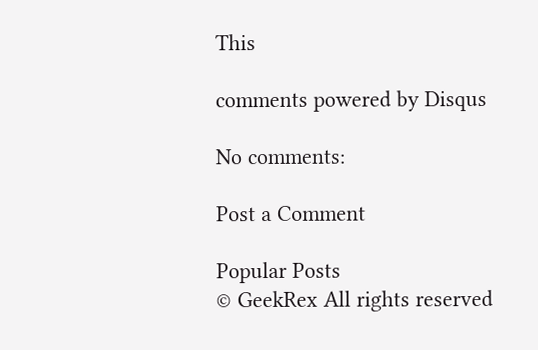This

comments powered by Disqus

No comments:

Post a Comment

Popular Posts
© GeekRex All rights reserved